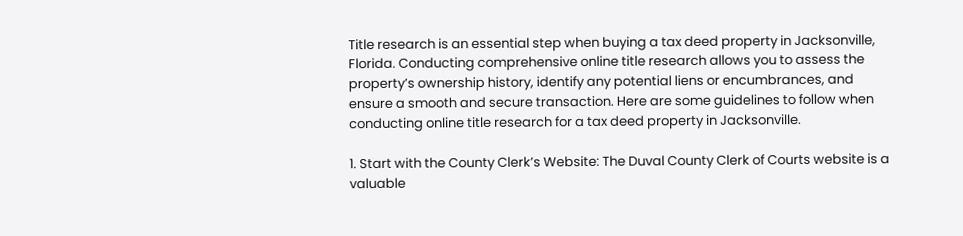Title research is an essential step when buying a tax deed property in Jacksonville, Florida. Conducting comprehensive online title research allows you to assess the property’s ownership history, identify any potential liens or encumbrances, and ensure a smooth and secure transaction. Here are some guidelines to follow when conducting online title research for a tax deed property in Jacksonville.

1. Start with the County Clerk’s Website: The Duval County Clerk of Courts website is a valuable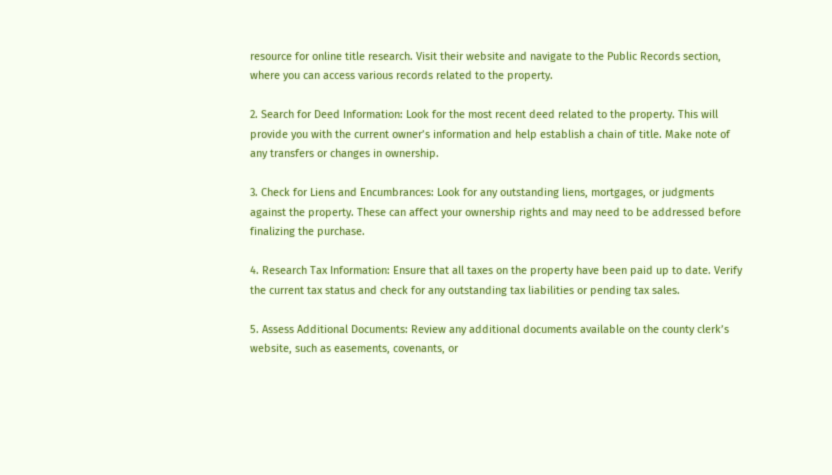resource for online title research. Visit their website and navigate to the Public Records section, where you can access various records related to the property.

2. Search for Deed Information: Look for the most recent deed related to the property. This will provide you with the current owner’s information and help establish a chain of title. Make note of any transfers or changes in ownership.

3. Check for Liens and Encumbrances: Look for any outstanding liens, mortgages, or judgments against the property. These can affect your ownership rights and may need to be addressed before finalizing the purchase.

4. Research Tax Information: Ensure that all taxes on the property have been paid up to date. Verify the current tax status and check for any outstanding tax liabilities or pending tax sales.

5. Assess Additional Documents: Review any additional documents available on the county clerk’s website, such as easements, covenants, or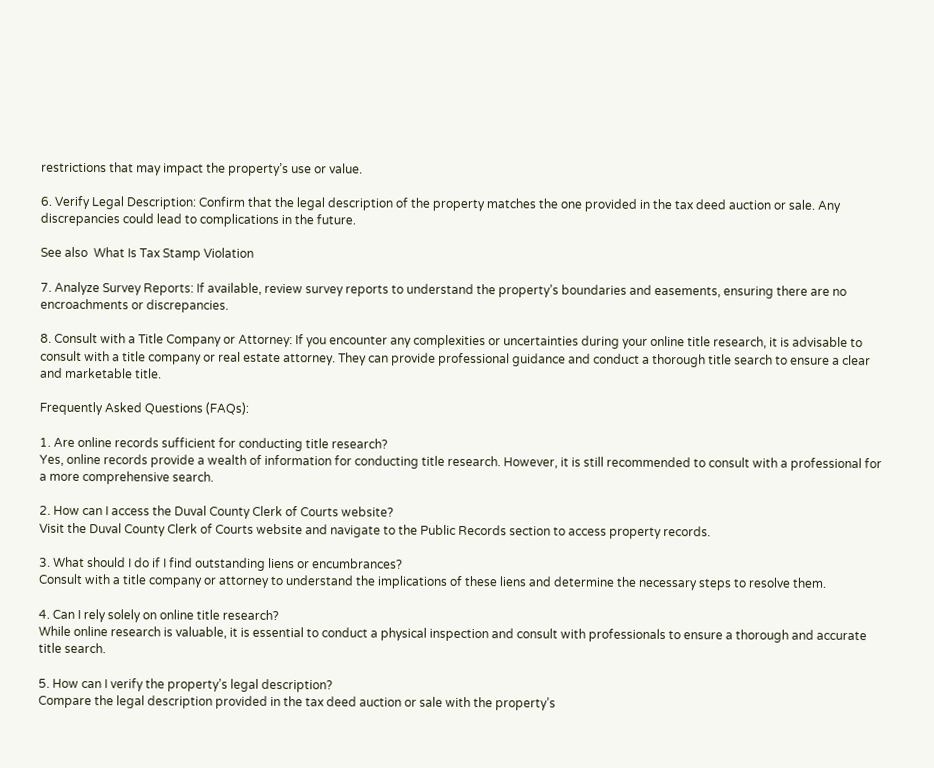restrictions that may impact the property’s use or value.

6. Verify Legal Description: Confirm that the legal description of the property matches the one provided in the tax deed auction or sale. Any discrepancies could lead to complications in the future.

See also  What Is Tax Stamp Violation

7. Analyze Survey Reports: If available, review survey reports to understand the property’s boundaries and easements, ensuring there are no encroachments or discrepancies.

8. Consult with a Title Company or Attorney: If you encounter any complexities or uncertainties during your online title research, it is advisable to consult with a title company or real estate attorney. They can provide professional guidance and conduct a thorough title search to ensure a clear and marketable title.

Frequently Asked Questions (FAQs):

1. Are online records sufficient for conducting title research?
Yes, online records provide a wealth of information for conducting title research. However, it is still recommended to consult with a professional for a more comprehensive search.

2. How can I access the Duval County Clerk of Courts website?
Visit the Duval County Clerk of Courts website and navigate to the Public Records section to access property records.

3. What should I do if I find outstanding liens or encumbrances?
Consult with a title company or attorney to understand the implications of these liens and determine the necessary steps to resolve them.

4. Can I rely solely on online title research?
While online research is valuable, it is essential to conduct a physical inspection and consult with professionals to ensure a thorough and accurate title search.

5. How can I verify the property’s legal description?
Compare the legal description provided in the tax deed auction or sale with the property’s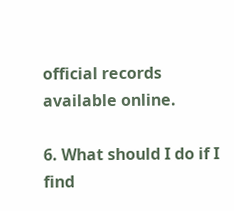official records available online.

6. What should I do if I find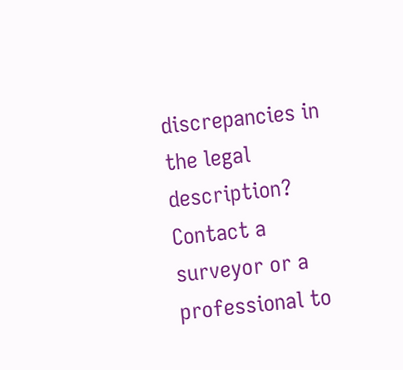discrepancies in the legal description?
Contact a surveyor or a professional to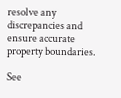resolve any discrepancies and ensure accurate property boundaries.

See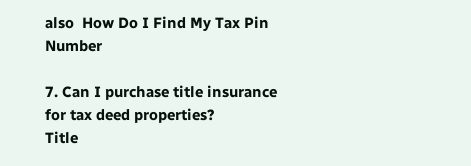also  How Do I Find My Tax Pin Number

7. Can I purchase title insurance for tax deed properties?
Title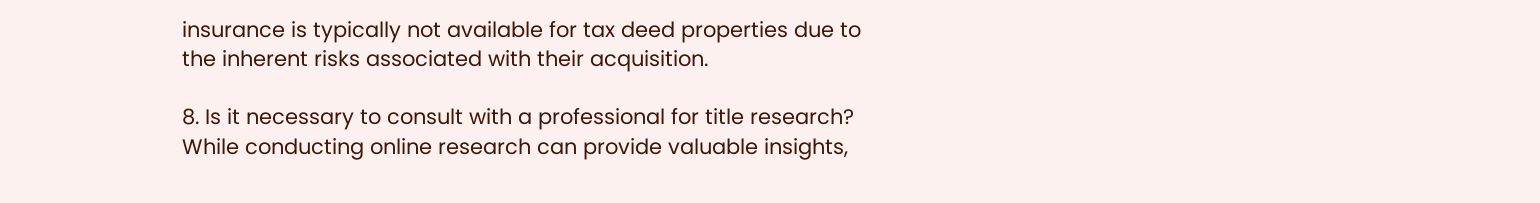insurance is typically not available for tax deed properties due to the inherent risks associated with their acquisition.

8. Is it necessary to consult with a professional for title research?
While conducting online research can provide valuable insights,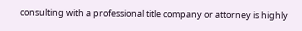consulting with a professional title company or attorney is highly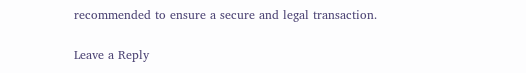recommended to ensure a secure and legal transaction.

Leave a Reply